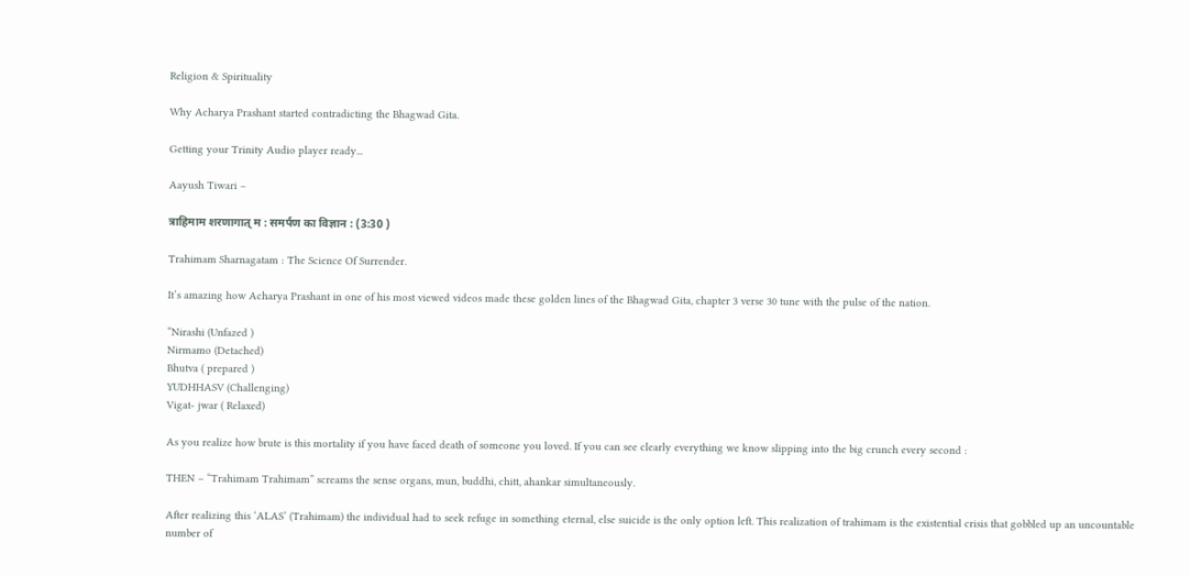Religion & Spirituality

Why Acharya Prashant started contradicting the Bhagwad Gita.

Getting your Trinity Audio player ready...

Aayush Tiwari –

त्राहिमाम शरणागात् म : समर्पण का विज्ञान : (3:30 )

Trahimam Sharnagatam : The Science Of Surrender.

It’s amazing how Acharya Prashant in one of his most viewed videos made these golden lines of the Bhagwad Gita, chapter 3 verse 30 tune with the pulse of the nation.

“Nirashi (Unfazed )
Nirmamo (Detached)
Bhutva ( prepared )
YUDHHASV (Challenging)
Vigat- jwar ( Relaxed)

As you realize how brute is this mortality if you have faced death of someone you loved. If you can see clearly everything we know slipping into the big crunch every second :

THEN – “Trahimam Trahimam” screams the sense organs, mun, buddhi, chitt, ahankar simultaneously.

After realizing this ‘ALAS’ (Trahimam) the individual had to seek refuge in something eternal, else suicide is the only option left. This realization of trahimam is the existential crisis that gobbled up an uncountable number of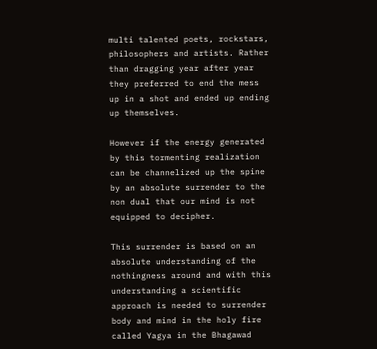multi talented poets, rockstars, philosophers and artists. Rather than dragging year after year they preferred to end the mess up in a shot and ended up ending up themselves.

However if the energy generated by this tormenting realization can be channelized up the spine by an absolute surrender to the non dual that our mind is not equipped to decipher.

This surrender is based on an absolute understanding of the nothingness around and with this understanding a scientific approach is needed to surrender body and mind in the holy fire called Yagya in the Bhagawad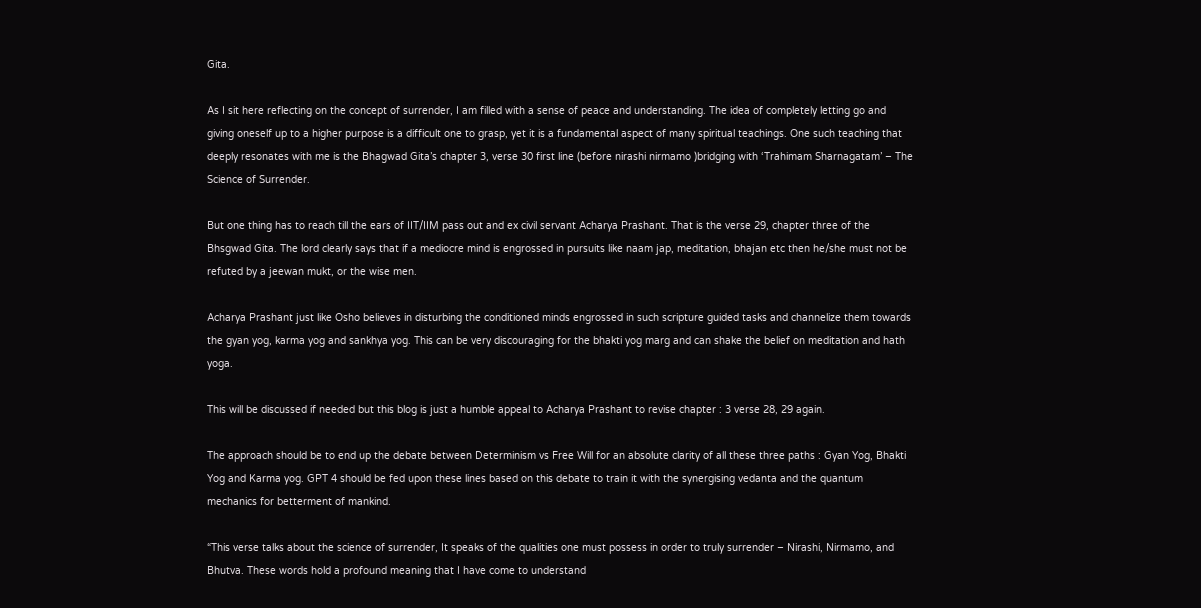Gita.

As I sit here reflecting on the concept of surrender, I am filled with a sense of peace and understanding. The idea of completely letting go and giving oneself up to a higher purpose is a difficult one to grasp, yet it is a fundamental aspect of many spiritual teachings. One such teaching that deeply resonates with me is the Bhagwad Gita’s chapter 3, verse 30 first line (before nirashi nirmamo )bridging with ‘Trahimam Sharnagatam’ – The Science of Surrender.

But one thing has to reach till the ears of IIT/IIM pass out and ex civil servant Acharya Prashant. That is the verse 29, chapter three of the Bhsgwad Gita. The lord clearly says that if a mediocre mind is engrossed in pursuits like naam jap, meditation, bhajan etc then he/she must not be refuted by a jeewan mukt, or the wise men.

Acharya Prashant just like Osho believes in disturbing the conditioned minds engrossed in such scripture guided tasks and channelize them towards the gyan yog, karma yog and sankhya yog. This can be very discouraging for the bhakti yog marg and can shake the belief on meditation and hath yoga.

This will be discussed if needed but this blog is just a humble appeal to Acharya Prashant to revise chapter : 3 verse 28, 29 again.

The approach should be to end up the debate between Determinism vs Free Will for an absolute clarity of all these three paths : Gyan Yog, Bhakti Yog and Karma yog. GPT 4 should be fed upon these lines based on this debate to train it with the synergising vedanta and the quantum mechanics for betterment of mankind.

“This verse talks about the science of surrender, It speaks of the qualities one must possess in order to truly surrender – Nirashi, Nirmamo, and Bhutva. These words hold a profound meaning that I have come to understand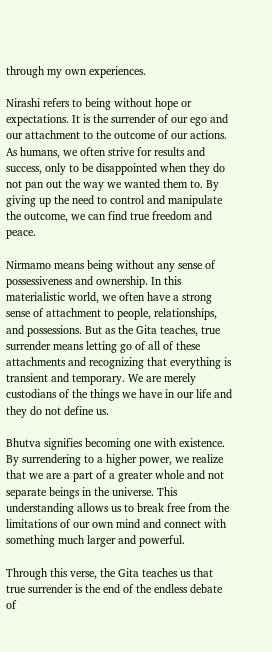through my own experiences.

Nirashi refers to being without hope or expectations. It is the surrender of our ego and our attachment to the outcome of our actions. As humans, we often strive for results and success, only to be disappointed when they do not pan out the way we wanted them to. By giving up the need to control and manipulate the outcome, we can find true freedom and peace.

Nirmamo means being without any sense of possessiveness and ownership. In this materialistic world, we often have a strong sense of attachment to people, relationships, and possessions. But as the Gita teaches, true surrender means letting go of all of these attachments and recognizing that everything is transient and temporary. We are merely custodians of the things we have in our life and they do not define us.

Bhutva signifies becoming one with existence. By surrendering to a higher power, we realize that we are a part of a greater whole and not separate beings in the universe. This understanding allows us to break free from the limitations of our own mind and connect with something much larger and powerful.

Through this verse, the Gita teaches us that true surrender is the end of the endless debate of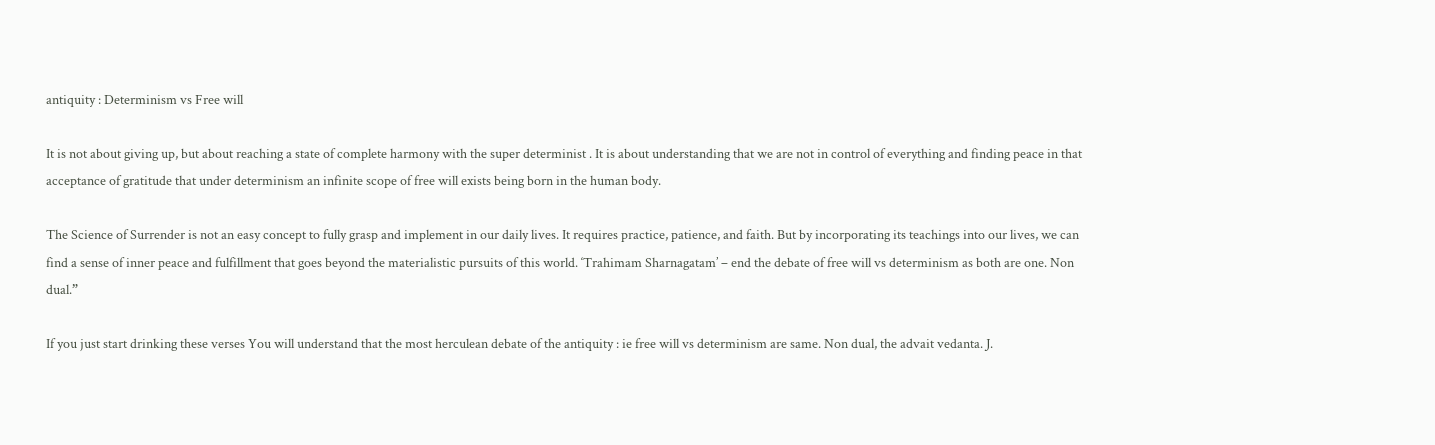antiquity : Determinism vs Free will

It is not about giving up, but about reaching a state of complete harmony with the super determinist . It is about understanding that we are not in control of everything and finding peace in that acceptance of gratitude that under determinism an infinite scope of free will exists being born in the human body.

The Science of Surrender is not an easy concept to fully grasp and implement in our daily lives. It requires practice, patience, and faith. But by incorporating its teachings into our lives, we can find a sense of inner peace and fulfillment that goes beyond the materialistic pursuits of this world. ‘Trahimam Sharnagatam’ – end the debate of free will vs determinism as both are one. Non dual.”

If you just start drinking these verses You will understand that the most herculean debate of the antiquity : ie free will vs determinism are same. Non dual, the advait vedanta. J.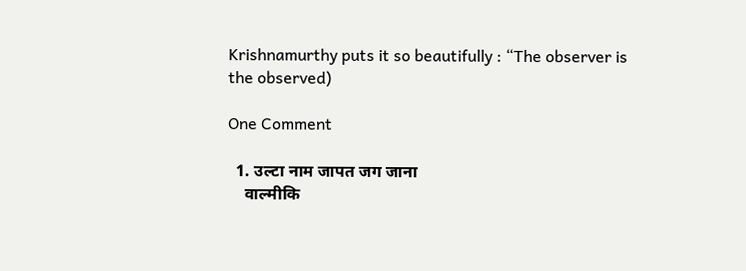Krishnamurthy puts it so beautifully : “The observer is the observed)

One Comment

  1. उल्टा नाम जापत जग जाना
    वाल्मीकि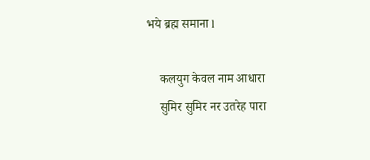भये ब्रह्म समाना l

    कलयुग केवल नाम आधारा
    सुमिर सुमिर नर उतरेह पारा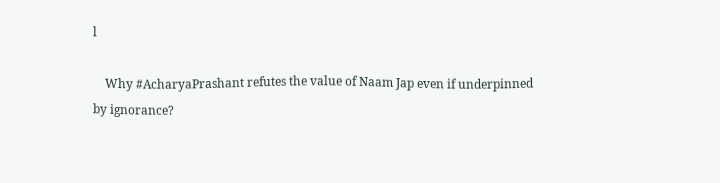l

    Why #AcharyaPrashant refutes the value of Naam Jap even if underpinned by ignorance?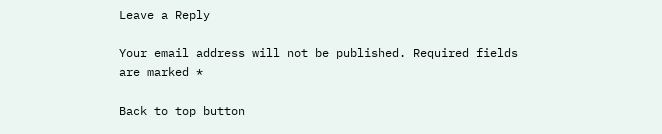Leave a Reply

Your email address will not be published. Required fields are marked *

Back to top button